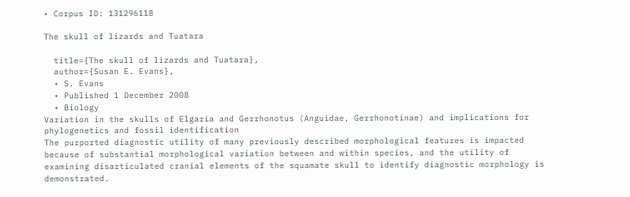• Corpus ID: 131296118

The skull of lizards and Tuatara

  title={The skull of lizards and Tuatara},
  author={Susan E. Evans},
  • S. Evans
  • Published 1 December 2008
  • Biology
Variation in the skulls of Elgaria and Gerrhonotus (Anguidae, Gerrhonotinae) and implications for phylogenetics and fossil identification
The purported diagnostic utility of many previously described morphological features is impacted because of substantial morphological variation between and within species, and the utility of examining disarticulated cranial elements of the squamate skull to identify diagnostic morphology is demonstrated.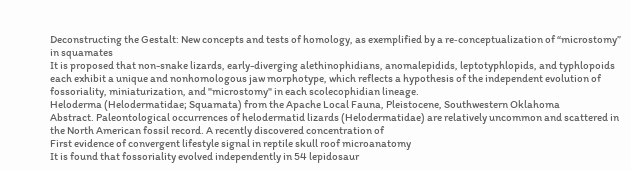Deconstructing the Gestalt: New concepts and tests of homology, as exemplified by a re‐conceptualization of “microstomy” in squamates
It is proposed that non-snake lizards, early-diverging alethinophidians, anomalepidids, leptotyphlopids, and typhlopoids each exhibit a unique and nonhomologous jaw morphotype, which reflects a hypothesis of the independent evolution of fossoriality, miniaturization, and "microstomy" in each scolecophidian lineage.
Heloderma (Helodermatidae; Squamata) from the Apache Local Fauna, Pleistocene, Southwestern Oklahoma
Abstract. Paleontological occurrences of helodermatid lizards (Helodermatidae) are relatively uncommon and scattered in the North American fossil record. A recently discovered concentration of
First evidence of convergent lifestyle signal in reptile skull roof microanatomy
It is found that fossoriality evolved independently in 54 lepidosaur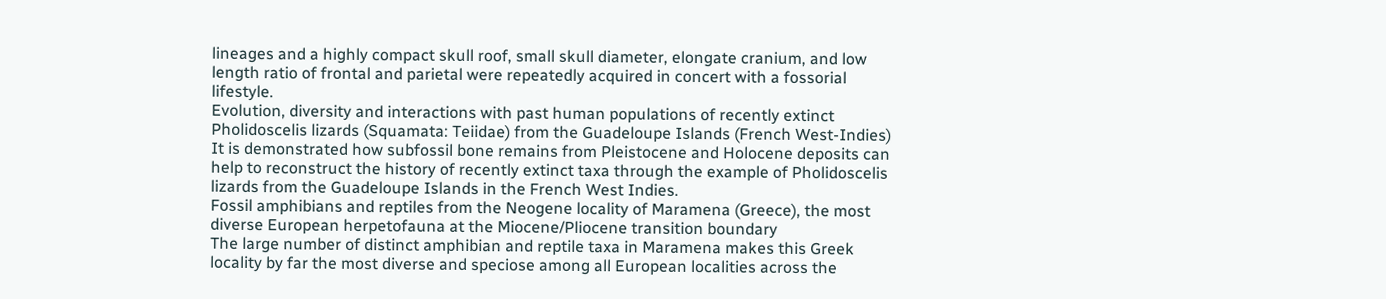lineages and a highly compact skull roof, small skull diameter, elongate cranium, and low length ratio of frontal and parietal were repeatedly acquired in concert with a fossorial lifestyle.
Evolution, diversity and interactions with past human populations of recently extinct Pholidoscelis lizards (Squamata: Teiidae) from the Guadeloupe Islands (French West-Indies)
It is demonstrated how subfossil bone remains from Pleistocene and Holocene deposits can help to reconstruct the history of recently extinct taxa through the example of Pholidoscelis lizards from the Guadeloupe Islands in the French West Indies.
Fossil amphibians and reptiles from the Neogene locality of Maramena (Greece), the most diverse European herpetofauna at the Miocene/Pliocene transition boundary
The large number of distinct amphibian and reptile taxa in Maramena makes this Greek locality by far the most diverse and speciose among all European localities across the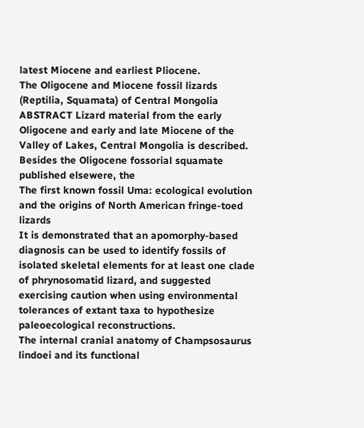latest Miocene and earliest Pliocene.
The Oligocene and Miocene fossil lizards (Reptilia, Squamata) of Central Mongolia
ABSTRACT Lizard material from the early Oligocene and early and late Miocene of the Valley of Lakes, Central Mongolia is described. Besides the Oligocene fossorial squamate published elsewere, the
The first known fossil Uma: ecological evolution and the origins of North American fringe-toed lizards
It is demonstrated that an apomorphy-based diagnosis can be used to identify fossils of isolated skeletal elements for at least one clade of phrynosomatid lizard, and suggested exercising caution when using environmental tolerances of extant taxa to hypothesize paleoecological reconstructions.
The internal cranial anatomy of Champsosaurus lindoei and its functional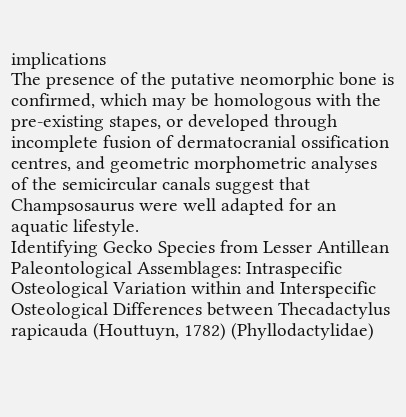implications
The presence of the putative neomorphic bone is confirmed, which may be homologous with the pre-existing stapes, or developed through incomplete fusion of dermatocranial ossification centres, and geometric morphometric analyses of the semicircular canals suggest that Champsosaurus were well adapted for an aquatic lifestyle.
Identifying Gecko Species from Lesser Antillean Paleontological Assemblages: Intraspecific Osteological Variation within and Interspecific Osteological Differences between Thecadactylus rapicauda (Houttuyn, 1782) (Phyllodactylidae)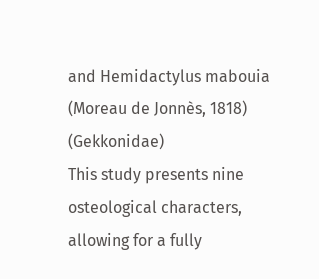and Hemidactylus mabouia (Moreau de Jonnès, 1818) (Gekkonidae)
This study presents nine osteological characters, allowing for a fully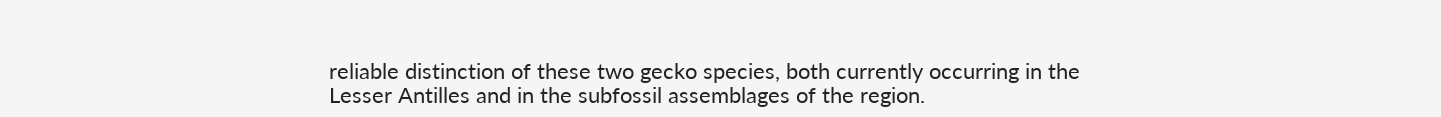reliable distinction of these two gecko species, both currently occurring in the Lesser Antilles and in the subfossil assemblages of the region.